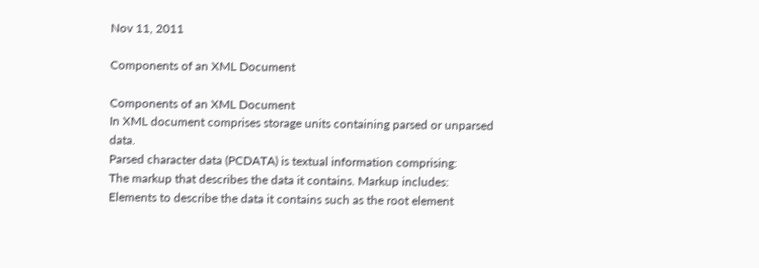Nov 11, 2011

Components of an XML Document

Components of an XML Document
In XML document comprises storage units containing parsed or unparsed data.
Parsed character data (PCDATA) is textual information comprising:
The markup that describes the data it contains. Markup includes:
Elements to describe the data it contains such as the root element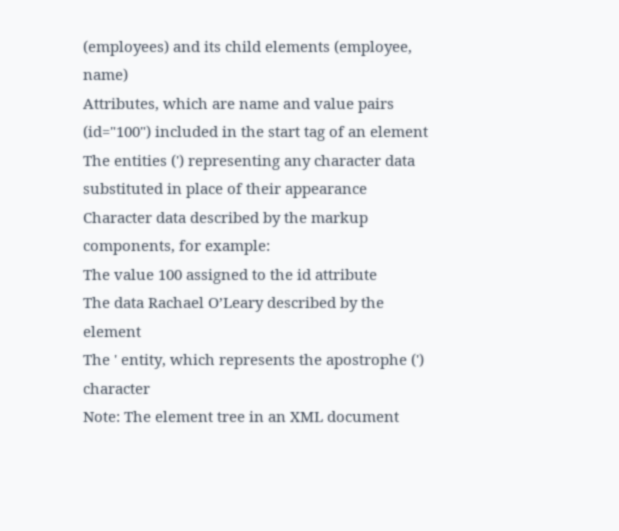(employees) and its child elements (employee, name)
Attributes, which are name and value pairs (id="100") included in the start tag of an element
The entities (') representing any character data substituted in place of their appearance
Character data described by the markup components, for example:
The value 100 assigned to the id attribute
The data Rachael O’Leary described by the element
The ' entity, which represents the apostrophe (') character
Note: The element tree in an XML document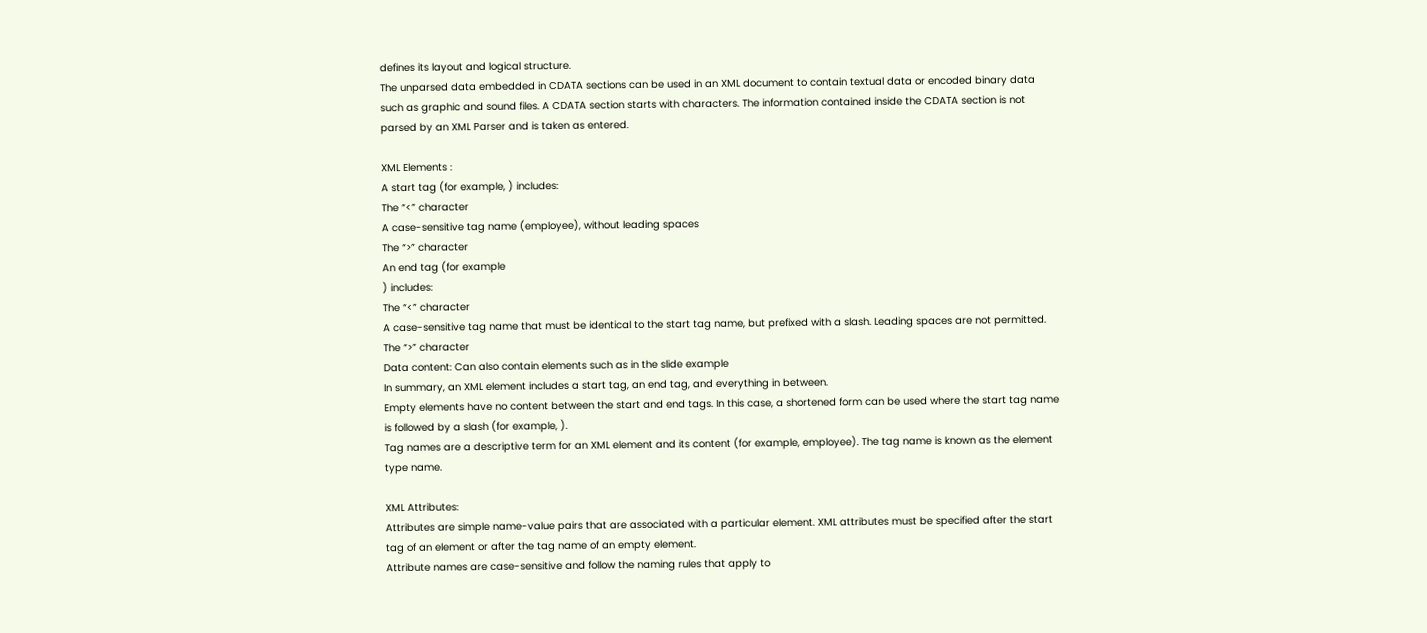defines its layout and logical structure.
The unparsed data embedded in CDATA sections can be used in an XML document to contain textual data or encoded binary data such as graphic and sound files. A CDATA section starts with characters. The information contained inside the CDATA section is not parsed by an XML Parser and is taken as entered.

XML Elements :
A start tag (for example, ) includes:
The “<” character
A case-sensitive tag name (employee), without leading spaces
The “>” character
An end tag (for example
) includes:
The “<” character
A case-sensitive tag name that must be identical to the start tag name, but prefixed with a slash. Leading spaces are not permitted.
The “>” character
Data content: Can also contain elements such as in the slide example
In summary, an XML element includes a start tag, an end tag, and everything in between.
Empty elements have no content between the start and end tags. In this case, a shortened form can be used where the start tag name is followed by a slash (for example, ).
Tag names are a descriptive term for an XML element and its content (for example, employee). The tag name is known as the element type name.

XML Attributes:
Attributes are simple name-value pairs that are associated with a particular element. XML attributes must be specified after the start tag of an element or after the tag name of an empty element.
Attribute names are case-sensitive and follow the naming rules that apply to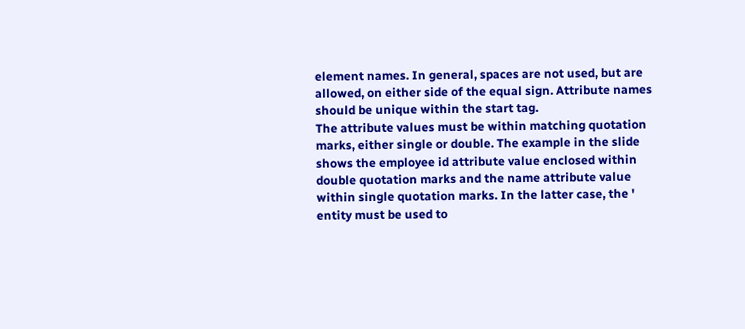element names. In general, spaces are not used, but are allowed, on either side of the equal sign. Attribute names should be unique within the start tag.
The attribute values must be within matching quotation marks, either single or double. The example in the slide shows the employee id attribute value enclosed within double quotation marks and the name attribute value within single quotation marks. In the latter case, the ' entity must be used to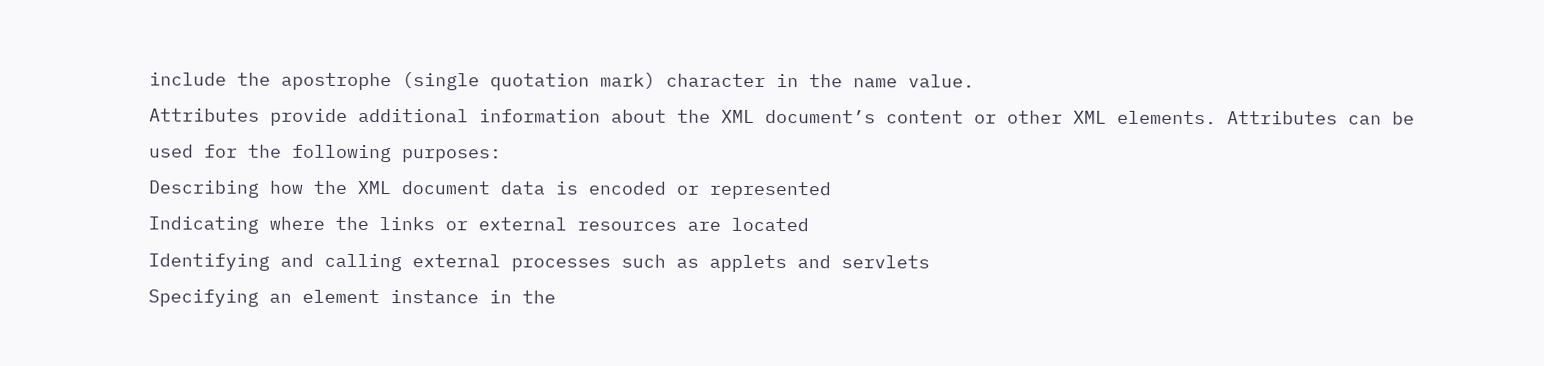include the apostrophe (single quotation mark) character in the name value.
Attributes provide additional information about the XML document’s content or other XML elements. Attributes can be used for the following purposes:
Describing how the XML document data is encoded or represented
Indicating where the links or external resources are located
Identifying and calling external processes such as applets and servlets
Specifying an element instance in the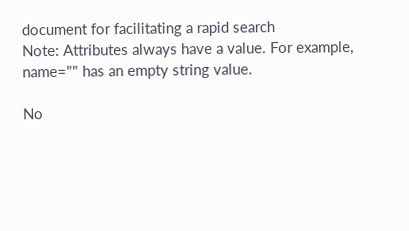document for facilitating a rapid search
Note: Attributes always have a value. For example, name="" has an empty string value.

No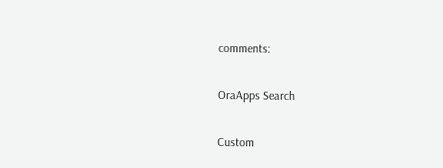comments:

OraApps Search

Custom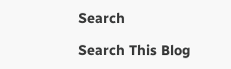Search

Search This Blog